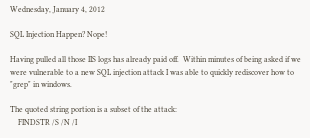Wednesday, January 4, 2012

SQL Injection Happen? Nope!

Having pulled all those IIS logs has already paid off.  Within minutes of being asked if we were vulnerable to a new SQL injection attack I was able to quickly rediscover how to "grep" in windows.

The quoted string portion is a subset of the attack:
    FINDSTR /S /N /I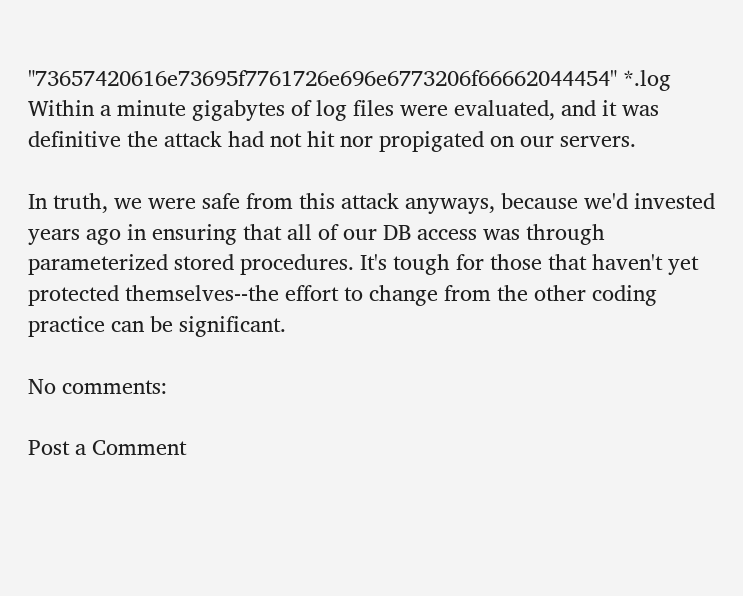"73657420616e73695f7761726e696e6773206f66662044454" *.log
Within a minute gigabytes of log files were evaluated, and it was definitive the attack had not hit nor propigated on our servers.

In truth, we were safe from this attack anyways, because we'd invested years ago in ensuring that all of our DB access was through parameterized stored procedures. It's tough for those that haven't yet protected themselves--the effort to change from the other coding practice can be significant.

No comments:

Post a Comment